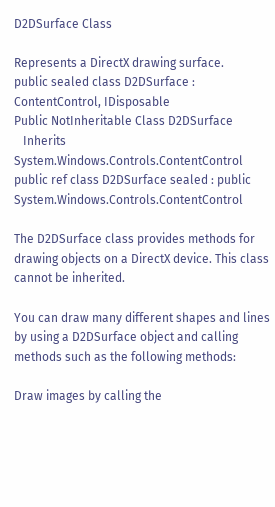D2DSurface Class

Represents a DirectX drawing surface.
public sealed class D2DSurface : ContentControl, IDisposable
Public NotInheritable Class D2DSurface
   Inherits System.Windows.Controls.ContentControl
public ref class D2DSurface sealed : public System.Windows.Controls.ContentControl

The D2DSurface class provides methods for drawing objects on a DirectX device. This class cannot be inherited.

You can draw many different shapes and lines by using a D2DSurface object and calling methods such as the following methods:

Draw images by calling the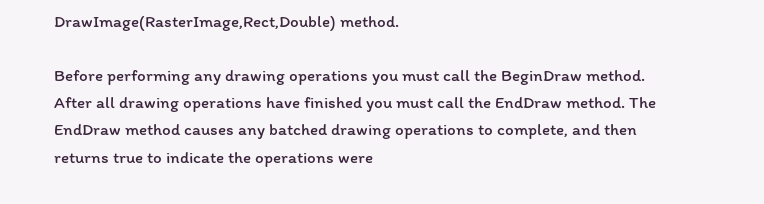DrawImage(RasterImage,Rect,Double) method.

Before performing any drawing operations you must call the BeginDraw method. After all drawing operations have finished you must call the EndDraw method. The EndDraw method causes any batched drawing operations to complete, and then returns true to indicate the operations were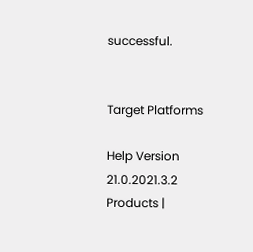successful.


Target Platforms

Help Version 21.0.2021.3.2
Products |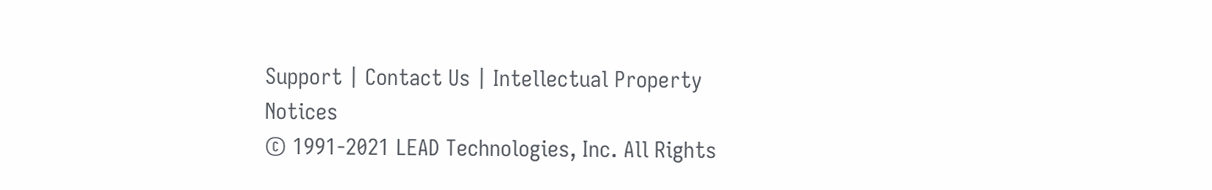Support | Contact Us | Intellectual Property Notices
© 1991-2021 LEAD Technologies, Inc. All Rights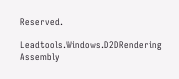Reserved.

Leadtools.Windows.D2DRendering Assembly